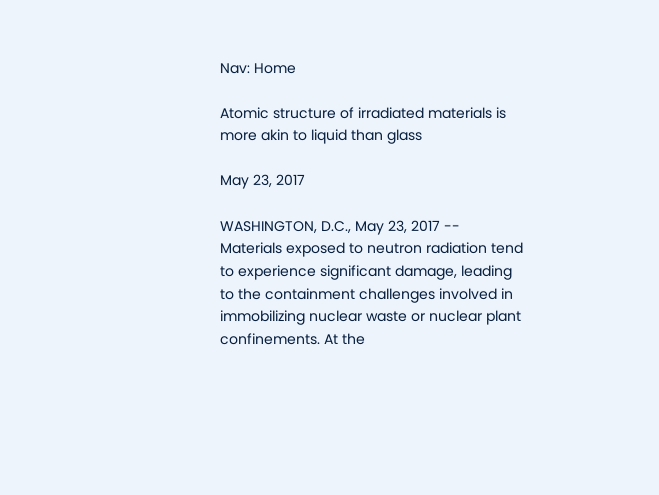Nav: Home

Atomic structure of irradiated materials is more akin to liquid than glass

May 23, 2017

WASHINGTON, D.C., May 23, 2017 -- Materials exposed to neutron radiation tend to experience significant damage, leading to the containment challenges involved in immobilizing nuclear waste or nuclear plant confinements. At the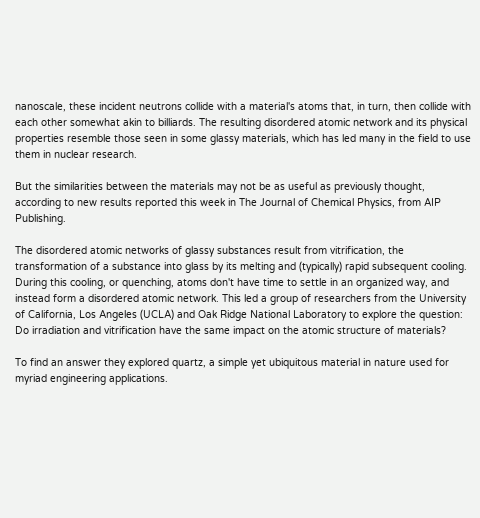nanoscale, these incident neutrons collide with a material's atoms that, in turn, then collide with each other somewhat akin to billiards. The resulting disordered atomic network and its physical properties resemble those seen in some glassy materials, which has led many in the field to use them in nuclear research.

But the similarities between the materials may not be as useful as previously thought, according to new results reported this week in The Journal of Chemical Physics, from AIP Publishing.

The disordered atomic networks of glassy substances result from vitrification, the transformation of a substance into glass by its melting and (typically) rapid subsequent cooling. During this cooling, or quenching, atoms don't have time to settle in an organized way, and instead form a disordered atomic network. This led a group of researchers from the University of California, Los Angeles (UCLA) and Oak Ridge National Laboratory to explore the question: Do irradiation and vitrification have the same impact on the atomic structure of materials?

To find an answer they explored quartz, a simple yet ubiquitous material in nature used for myriad engineering applications.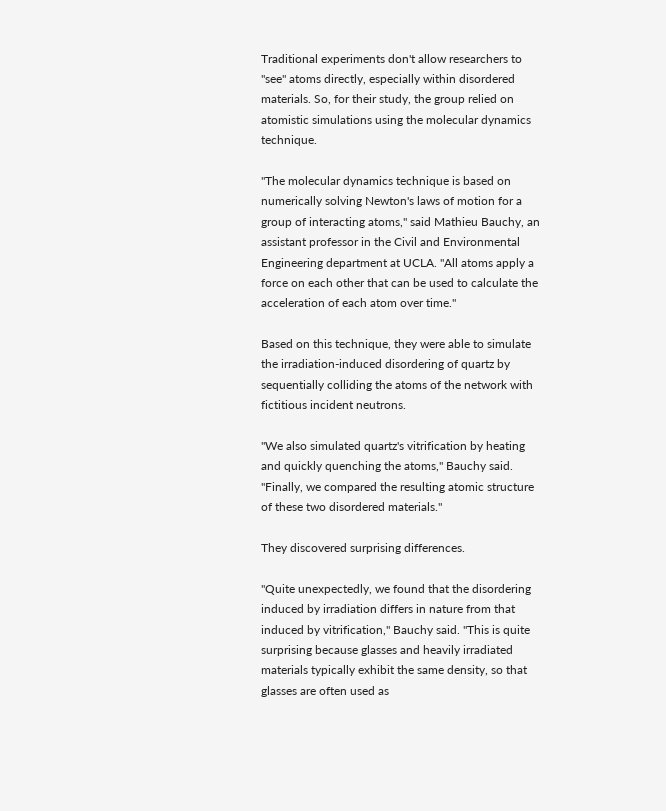Traditional experiments don't allow researchers to "see" atoms directly, especially within disordered materials. So, for their study, the group relied on atomistic simulations using the molecular dynamics technique.

"The molecular dynamics technique is based on numerically solving Newton's laws of motion for a group of interacting atoms," said Mathieu Bauchy, an assistant professor in the Civil and Environmental Engineering department at UCLA. "All atoms apply a force on each other that can be used to calculate the acceleration of each atom over time."

Based on this technique, they were able to simulate the irradiation-induced disordering of quartz by sequentially colliding the atoms of the network with fictitious incident neutrons.

"We also simulated quartz's vitrification by heating and quickly quenching the atoms," Bauchy said. "Finally, we compared the resulting atomic structure of these two disordered materials."

They discovered surprising differences.

"Quite unexpectedly, we found that the disordering induced by irradiation differs in nature from that induced by vitrification," Bauchy said. "This is quite surprising because glasses and heavily irradiated materials typically exhibit the same density, so that glasses are often used as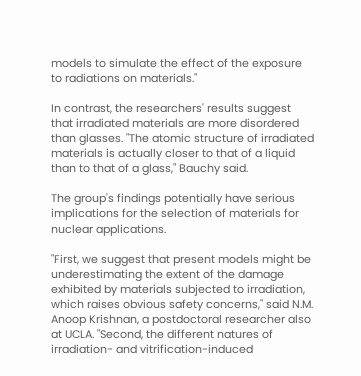models to simulate the effect of the exposure to radiations on materials."

In contrast, the researchers' results suggest that irradiated materials are more disordered than glasses. "The atomic structure of irradiated materials is actually closer to that of a liquid than to that of a glass," Bauchy said.

The group's findings potentially have serious implications for the selection of materials for nuclear applications.

"First, we suggest that present models might be underestimating the extent of the damage exhibited by materials subjected to irradiation, which raises obvious safety concerns," said N.M. Anoop Krishnan, a postdoctoral researcher also at UCLA. "Second, the different natures of irradiation- and vitrification-induced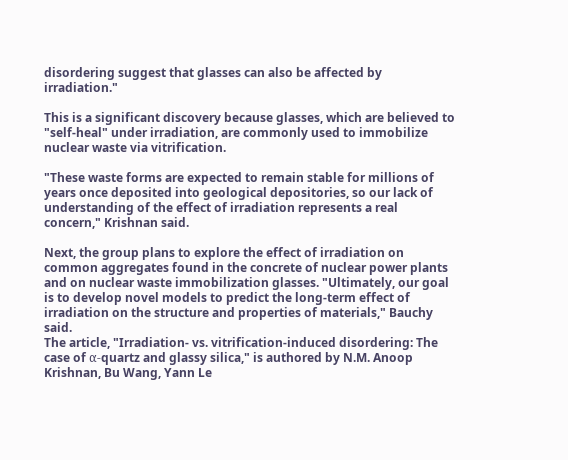disordering suggest that glasses can also be affected by irradiation."

This is a significant discovery because glasses, which are believed to "self-heal" under irradiation, are commonly used to immobilize nuclear waste via vitrification.

"These waste forms are expected to remain stable for millions of years once deposited into geological depositories, so our lack of understanding of the effect of irradiation represents a real concern," Krishnan said.

Next, the group plans to explore the effect of irradiation on common aggregates found in the concrete of nuclear power plants and on nuclear waste immobilization glasses. "Ultimately, our goal is to develop novel models to predict the long-term effect of irradiation on the structure and properties of materials," Bauchy said.
The article, "Irradiation- vs. vitrification-induced disordering: The case of α-quartz and glassy silica," is authored by N.M. Anoop Krishnan, Bu Wang, Yann Le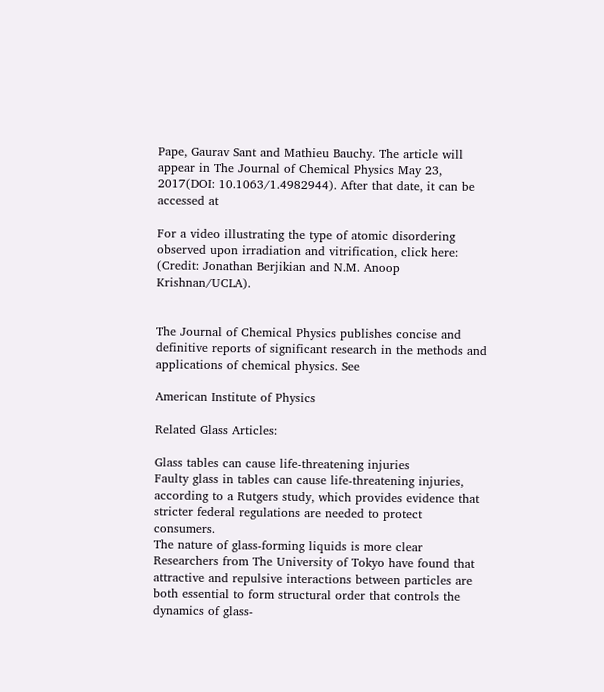Pape, Gaurav Sant and Mathieu Bauchy. The article will appear in The Journal of Chemical Physics May 23, 2017(DOI: 10.1063/1.4982944). After that date, it can be accessed at

For a video illustrating the type of atomic disordering observed upon irradiation and vitrification, click here: (Credit: Jonathan Berjikian and N.M. Anoop Krishnan/UCLA).


The Journal of Chemical Physics publishes concise and definitive reports of significant research in the methods and applications of chemical physics. See

American Institute of Physics

Related Glass Articles:

Glass tables can cause life-threatening injuries
Faulty glass in tables can cause life-threatening injuries, according to a Rutgers study, which provides evidence that stricter federal regulations are needed to protect consumers.
The nature of glass-forming liquids is more clear
Researchers from The University of Tokyo have found that attractive and repulsive interactions between particles are both essential to form structural order that controls the dynamics of glass-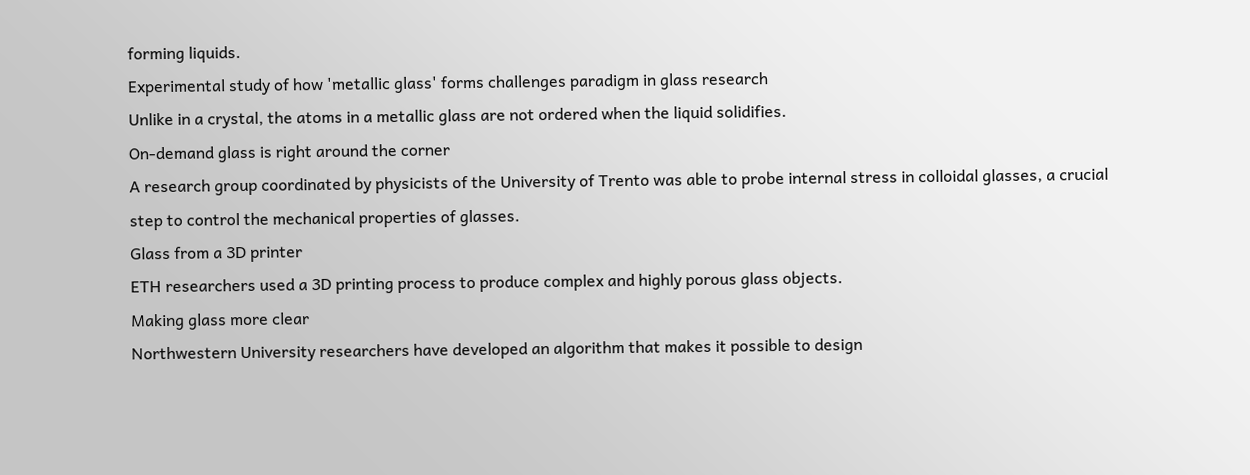forming liquids.
Experimental study of how 'metallic glass' forms challenges paradigm in glass research
Unlike in a crystal, the atoms in a metallic glass are not ordered when the liquid solidifies.
On-demand glass is right around the corner
A research group coordinated by physicists of the University of Trento was able to probe internal stress in colloidal glasses, a crucial step to control the mechanical properties of glasses.
Glass from a 3D printer
ETH researchers used a 3D printing process to produce complex and highly porous glass objects.
Making glass more clear
Northwestern University researchers have developed an algorithm that makes it possible to design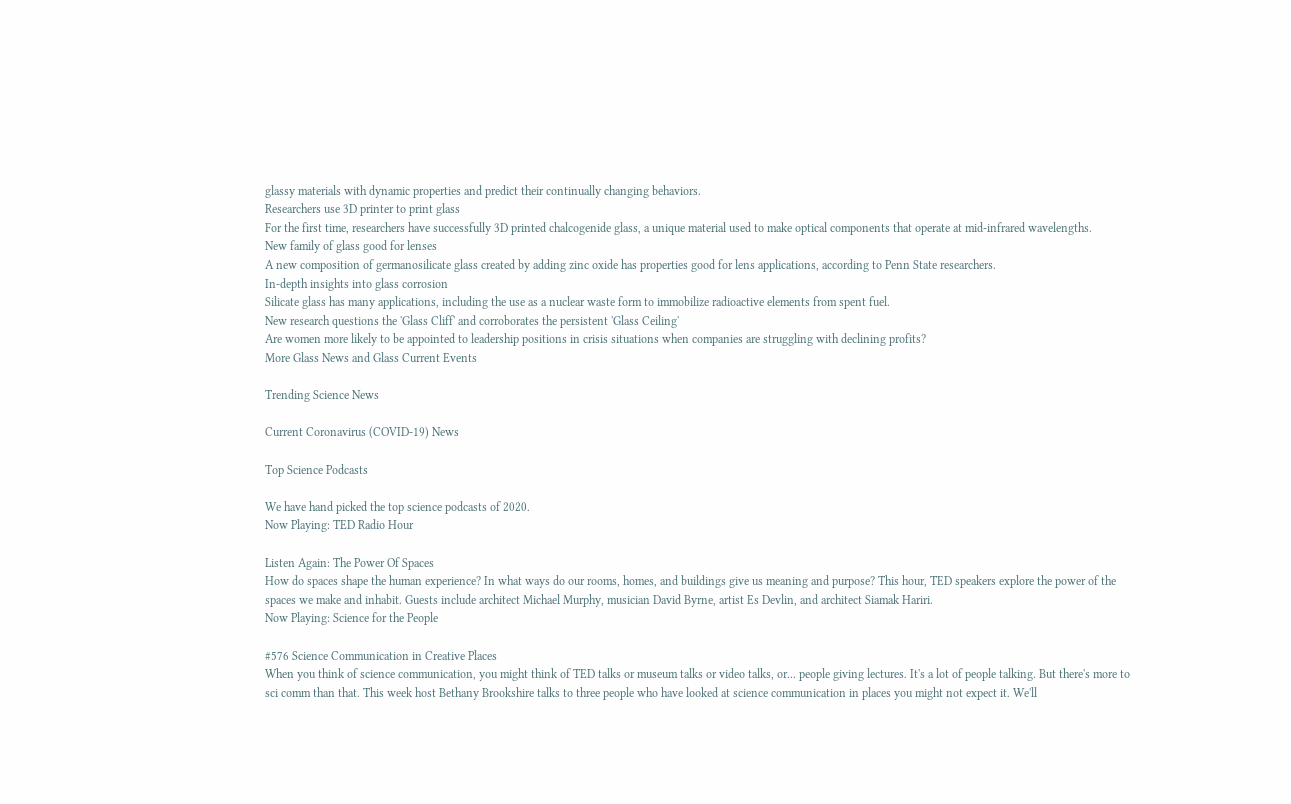glassy materials with dynamic properties and predict their continually changing behaviors.
Researchers use 3D printer to print glass
For the first time, researchers have successfully 3D printed chalcogenide glass, a unique material used to make optical components that operate at mid-infrared wavelengths.
New family of glass good for lenses
A new composition of germanosilicate glass created by adding zinc oxide has properties good for lens applications, according to Penn State researchers.
In-depth insights into glass corrosion
Silicate glass has many applications, including the use as a nuclear waste form to immobilize radioactive elements from spent fuel.
New research questions the 'Glass Cliff' and corroborates the persistent 'Glass Ceiling'
Are women more likely to be appointed to leadership positions in crisis situations when companies are struggling with declining profits?
More Glass News and Glass Current Events

Trending Science News

Current Coronavirus (COVID-19) News

Top Science Podcasts

We have hand picked the top science podcasts of 2020.
Now Playing: TED Radio Hour

Listen Again: The Power Of Spaces
How do spaces shape the human experience? In what ways do our rooms, homes, and buildings give us meaning and purpose? This hour, TED speakers explore the power of the spaces we make and inhabit. Guests include architect Michael Murphy, musician David Byrne, artist Es Devlin, and architect Siamak Hariri.
Now Playing: Science for the People

#576 Science Communication in Creative Places
When you think of science communication, you might think of TED talks or museum talks or video talks, or... people giving lectures. It's a lot of people talking. But there's more to sci comm than that. This week host Bethany Brookshire talks to three people who have looked at science communication in places you might not expect it. We'll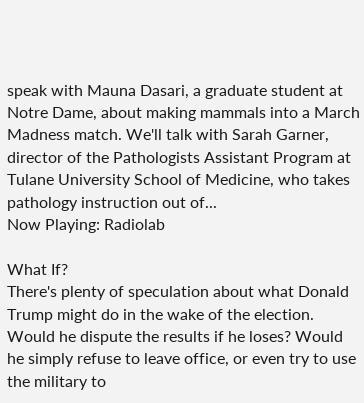speak with Mauna Dasari, a graduate student at Notre Dame, about making mammals into a March Madness match. We'll talk with Sarah Garner, director of the Pathologists Assistant Program at Tulane University School of Medicine, who takes pathology instruction out of...
Now Playing: Radiolab

What If?
There's plenty of speculation about what Donald Trump might do in the wake of the election. Would he dispute the results if he loses? Would he simply refuse to leave office, or even try to use the military to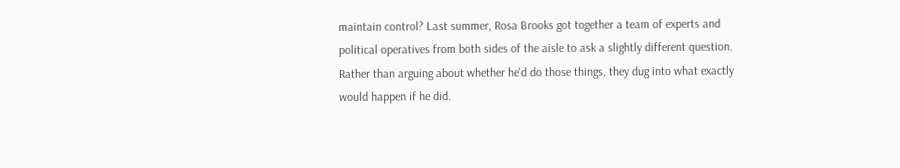maintain control? Last summer, Rosa Brooks got together a team of experts and political operatives from both sides of the aisle to ask a slightly different question. Rather than arguing about whether he'd do those things, they dug into what exactly would happen if he did.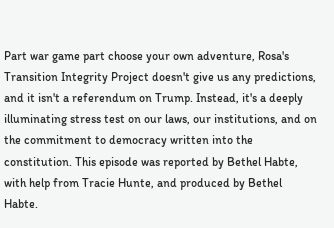Part war game part choose your own adventure, Rosa's Transition Integrity Project doesn't give us any predictions, and it isn't a referendum on Trump. Instead, it's a deeply illuminating stress test on our laws, our institutions, and on the commitment to democracy written into the constitution. This episode was reported by Bethel Habte, with help from Tracie Hunte, and produced by Bethel Habte.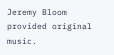Jeremy Bloom provided original music.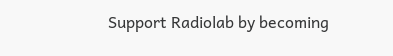Support Radiolab by becoming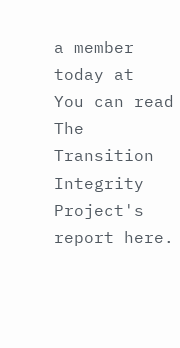a member today at     You can read The Transition Integrity Project's report here.